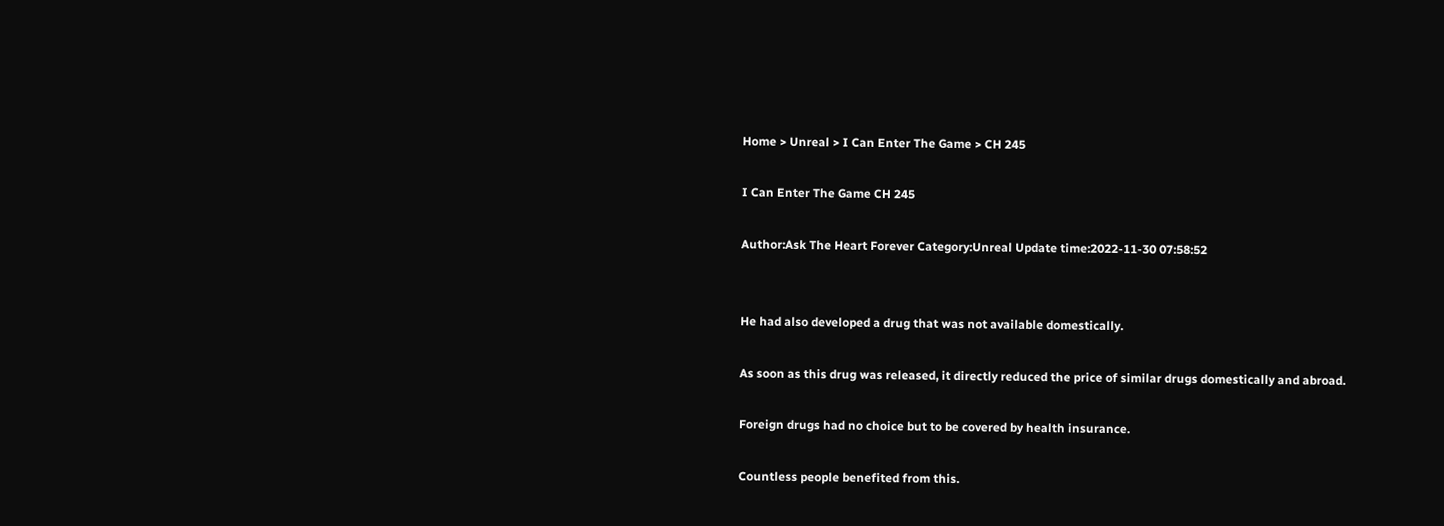Home > Unreal > I Can Enter The Game > CH 245

I Can Enter The Game CH 245

Author:Ask The Heart Forever Category:Unreal Update time:2022-11-30 07:58:52


He had also developed a drug that was not available domestically.

As soon as this drug was released, it directly reduced the price of similar drugs domestically and abroad.

Foreign drugs had no choice but to be covered by health insurance.

Countless people benefited from this.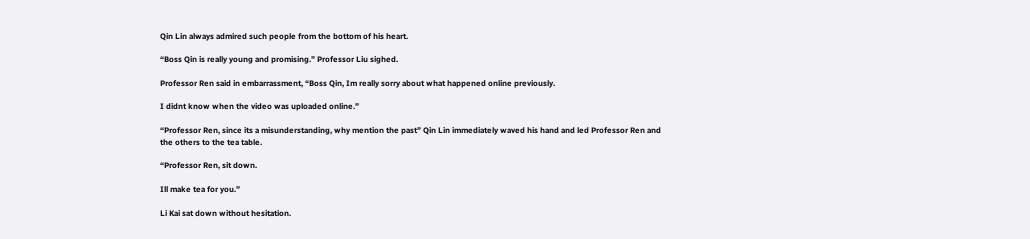Qin Lin always admired such people from the bottom of his heart.

“Boss Qin is really young and promising.” Professor Liu sighed.

Professor Ren said in embarrassment, “Boss Qin, Im really sorry about what happened online previously.

I didnt know when the video was uploaded online.”

“Professor Ren, since its a misunderstanding, why mention the past” Qin Lin immediately waved his hand and led Professor Ren and the others to the tea table.

“Professor Ren, sit down.

Ill make tea for you.”

Li Kai sat down without hesitation.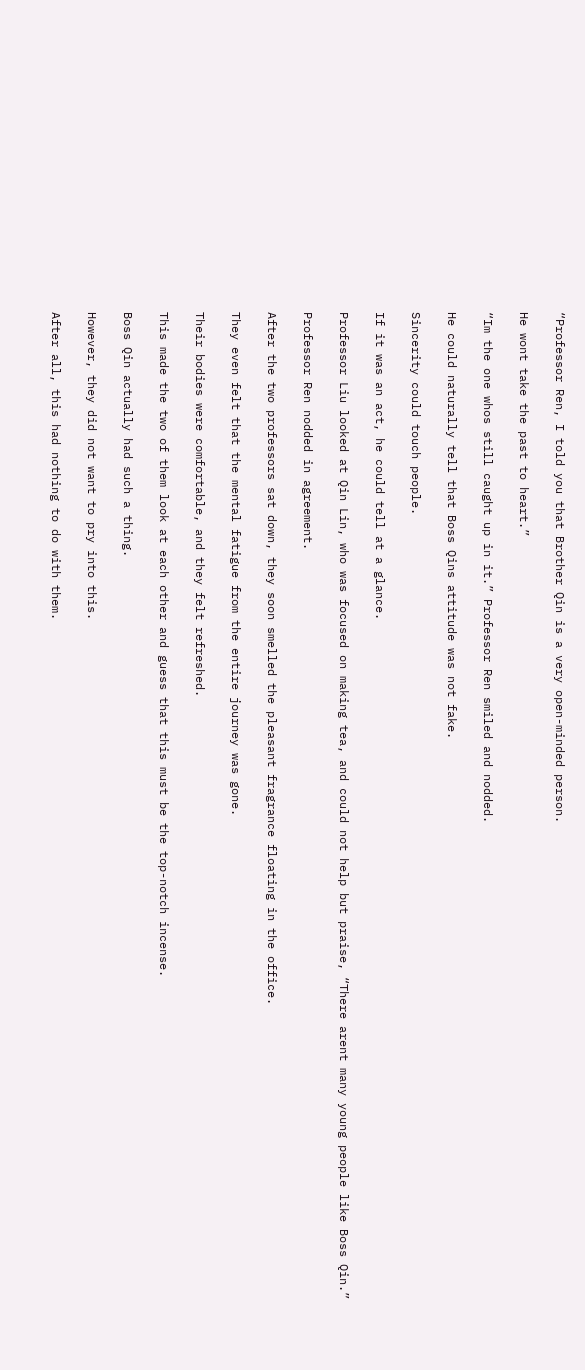“Professor Ren, I told you that Brother Qin is a very open-minded person.

He wont take the past to heart.”

“Im the one whos still caught up in it.” Professor Ren smiled and nodded.

He could naturally tell that Boss Qins attitude was not fake.

Sincerity could touch people.

If it was an act, he could tell at a glance.

Professor Liu looked at Qin Lin, who was focused on making tea, and could not help but praise, “There arent many young people like Boss Qin.”

Professor Ren nodded in agreement.

After the two professors sat down, they soon smelled the pleasant fragrance floating in the office.

They even felt that the mental fatigue from the entire journey was gone.

Their bodies were comfortable, and they felt refreshed.

This made the two of them look at each other and guess that this must be the top-notch incense.

Boss Qin actually had such a thing.

However, they did not want to pry into this.

After all, this had nothing to do with them.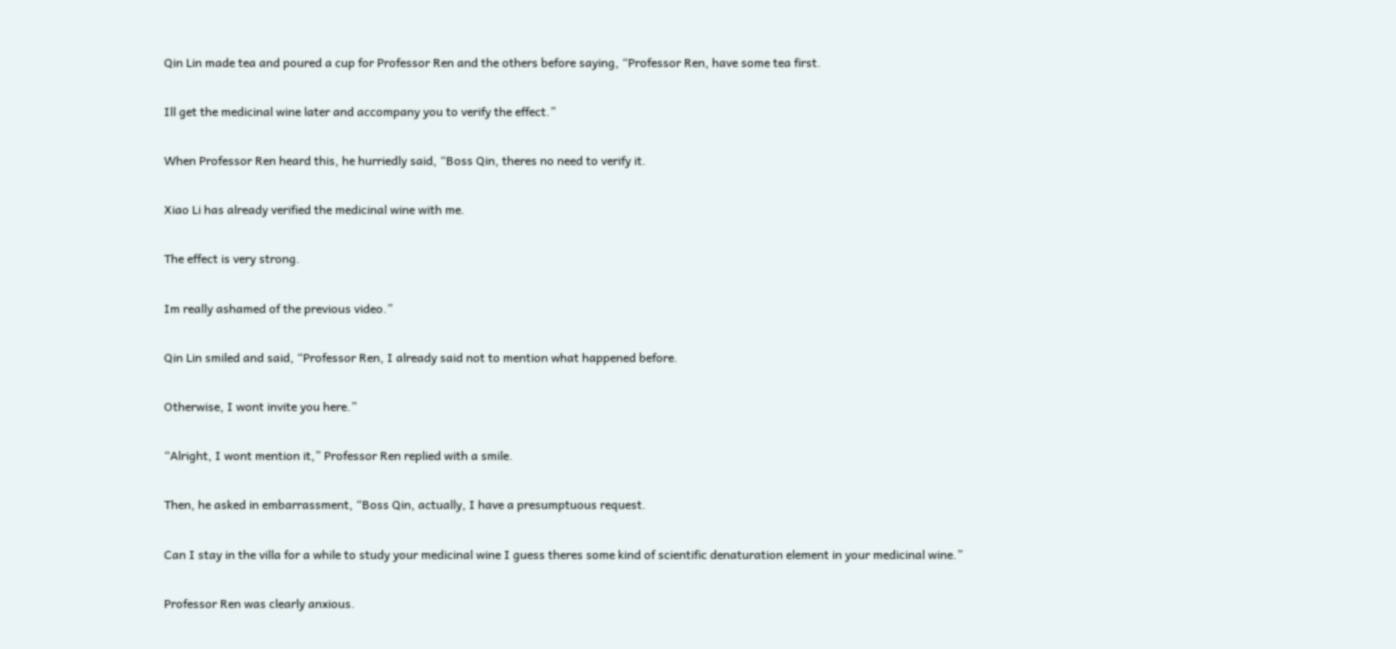Qin Lin made tea and poured a cup for Professor Ren and the others before saying, “Professor Ren, have some tea first.

Ill get the medicinal wine later and accompany you to verify the effect.”

When Professor Ren heard this, he hurriedly said, “Boss Qin, theres no need to verify it.

Xiao Li has already verified the medicinal wine with me.

The effect is very strong.

Im really ashamed of the previous video.”

Qin Lin smiled and said, “Professor Ren, I already said not to mention what happened before.

Otherwise, I wont invite you here.”

“Alright, I wont mention it,” Professor Ren replied with a smile.

Then, he asked in embarrassment, “Boss Qin, actually, I have a presumptuous request.

Can I stay in the villa for a while to study your medicinal wine I guess theres some kind of scientific denaturation element in your medicinal wine.”

Professor Ren was clearly anxious.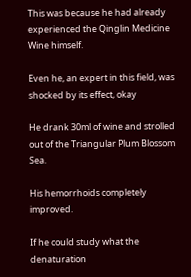This was because he had already experienced the Qinglin Medicine Wine himself.

Even he, an expert in this field, was shocked by its effect, okay

He drank 30ml of wine and strolled out of the Triangular Plum Blossom Sea.

His hemorrhoids completely improved.

If he could study what the denaturation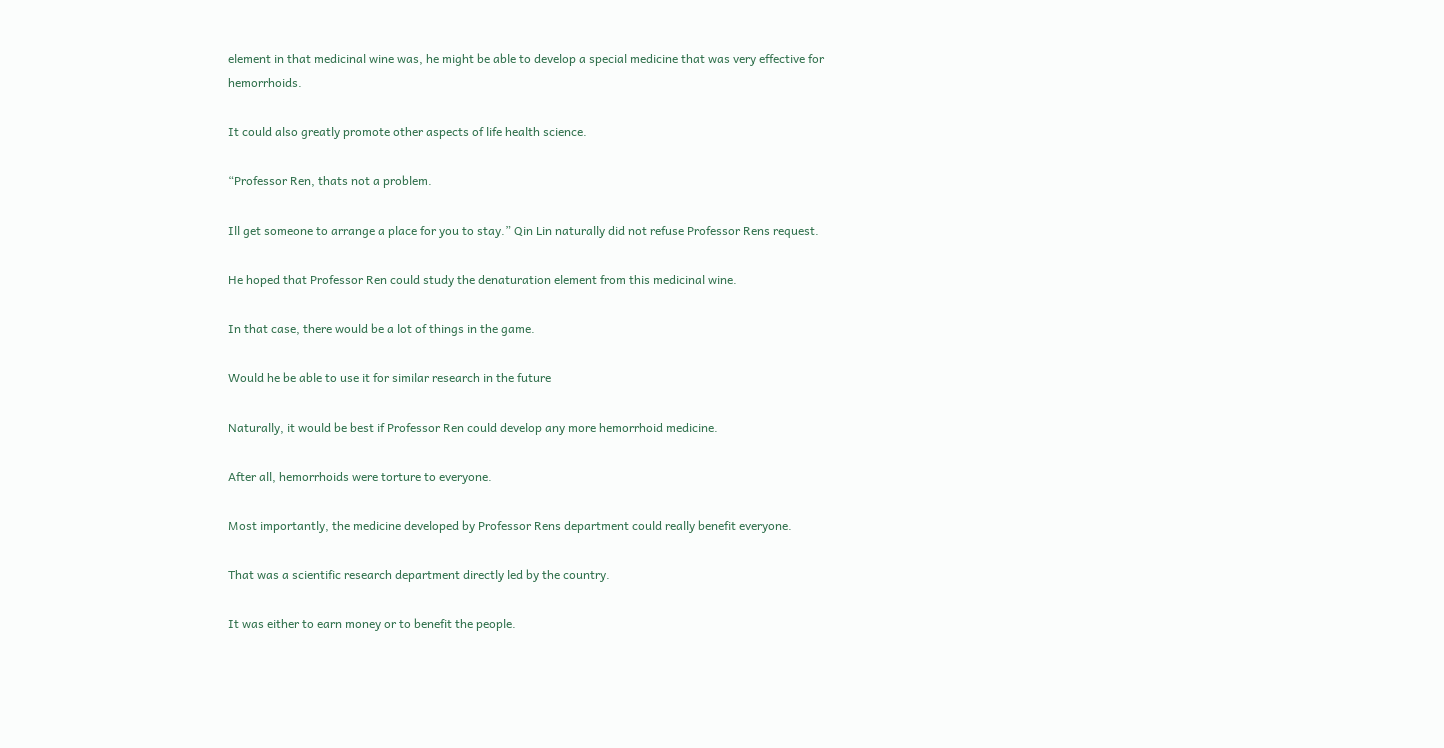element in that medicinal wine was, he might be able to develop a special medicine that was very effective for hemorrhoids.

It could also greatly promote other aspects of life health science.

“Professor Ren, thats not a problem.

Ill get someone to arrange a place for you to stay.” Qin Lin naturally did not refuse Professor Rens request.

He hoped that Professor Ren could study the denaturation element from this medicinal wine.

In that case, there would be a lot of things in the game.

Would he be able to use it for similar research in the future

Naturally, it would be best if Professor Ren could develop any more hemorrhoid medicine.

After all, hemorrhoids were torture to everyone.

Most importantly, the medicine developed by Professor Rens department could really benefit everyone.

That was a scientific research department directly led by the country.

It was either to earn money or to benefit the people.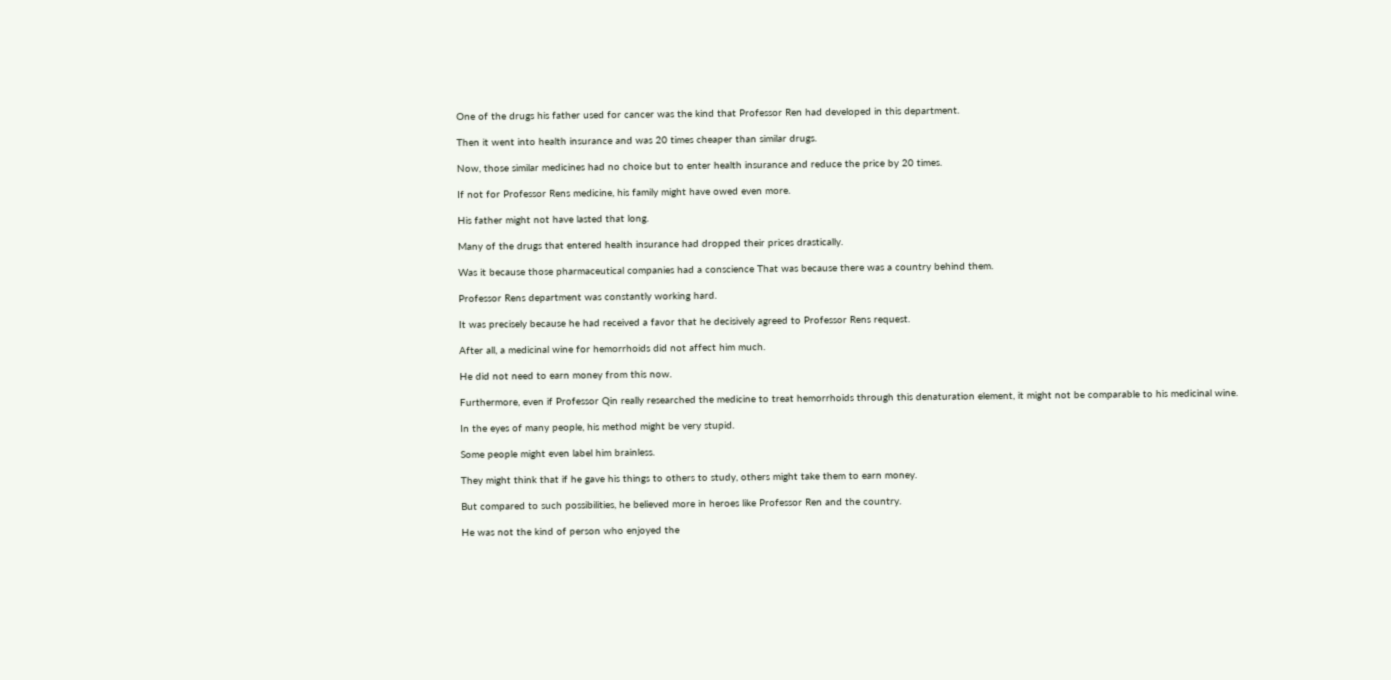One of the drugs his father used for cancer was the kind that Professor Ren had developed in this department.

Then it went into health insurance and was 20 times cheaper than similar drugs.

Now, those similar medicines had no choice but to enter health insurance and reduce the price by 20 times.

If not for Professor Rens medicine, his family might have owed even more.

His father might not have lasted that long.

Many of the drugs that entered health insurance had dropped their prices drastically.

Was it because those pharmaceutical companies had a conscience That was because there was a country behind them.

Professor Rens department was constantly working hard.

It was precisely because he had received a favor that he decisively agreed to Professor Rens request.

After all, a medicinal wine for hemorrhoids did not affect him much.

He did not need to earn money from this now.

Furthermore, even if Professor Qin really researched the medicine to treat hemorrhoids through this denaturation element, it might not be comparable to his medicinal wine.

In the eyes of many people, his method might be very stupid.

Some people might even label him brainless.

They might think that if he gave his things to others to study, others might take them to earn money.

But compared to such possibilities, he believed more in heroes like Professor Ren and the country.

He was not the kind of person who enjoyed the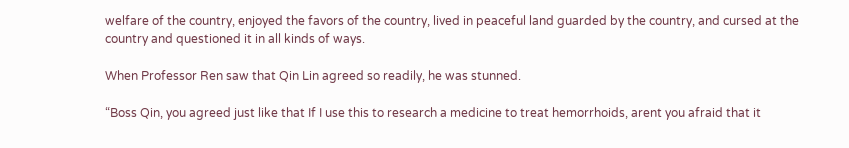welfare of the country, enjoyed the favors of the country, lived in peaceful land guarded by the country, and cursed at the country and questioned it in all kinds of ways.

When Professor Ren saw that Qin Lin agreed so readily, he was stunned.

“Boss Qin, you agreed just like that If I use this to research a medicine to treat hemorrhoids, arent you afraid that it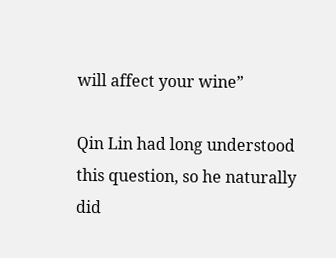will affect your wine”

Qin Lin had long understood this question, so he naturally did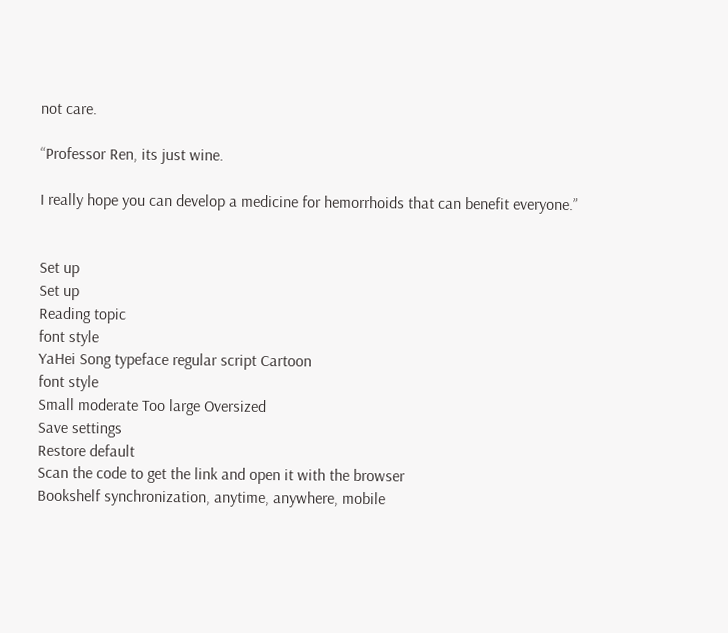not care.

“Professor Ren, its just wine.

I really hope you can develop a medicine for hemorrhoids that can benefit everyone.”


Set up
Set up
Reading topic
font style
YaHei Song typeface regular script Cartoon
font style
Small moderate Too large Oversized
Save settings
Restore default
Scan the code to get the link and open it with the browser
Bookshelf synchronization, anytime, anywhere, mobile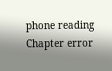phone reading
Chapter error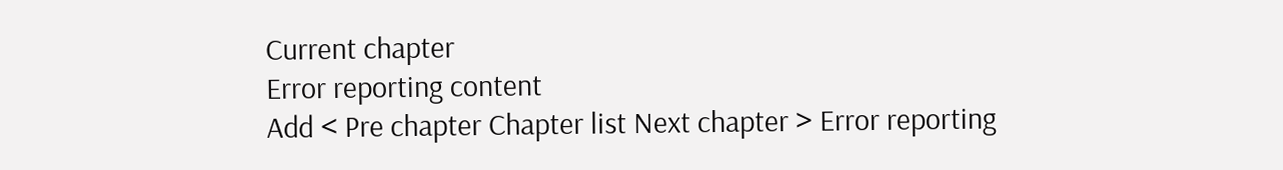Current chapter
Error reporting content
Add < Pre chapter Chapter list Next chapter > Error reporting